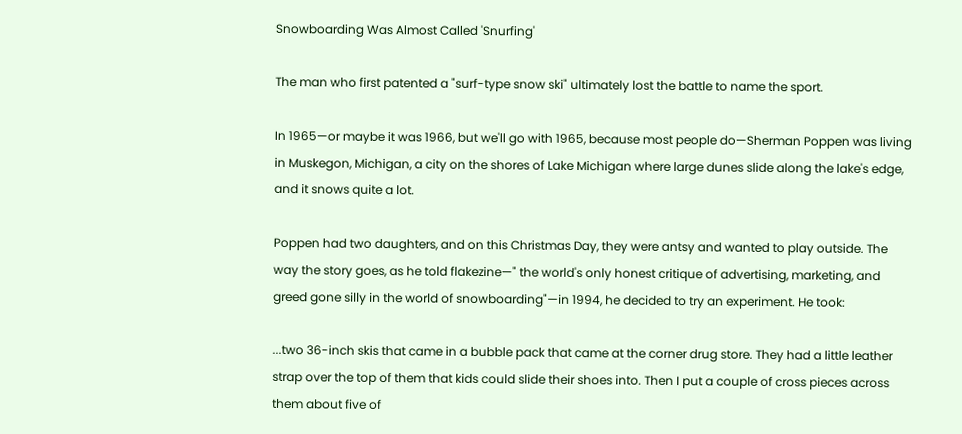Snowboarding Was Almost Called 'Snurfing'

The man who first patented a "surf-type snow ski" ultimately lost the battle to name the sport.

In 1965—or maybe it was 1966, but we'll go with 1965, because most people do—Sherman Poppen was living in Muskegon, Michigan, a city on the shores of Lake Michigan where large dunes slide along the lake's edge, and it snows quite a lot.

Poppen had two daughters, and on this Christmas Day, they were antsy and wanted to play outside. The way the story goes, as he told flakezine—" the world's only honest critique of advertising, marketing, and greed gone silly in the world of snowboarding"—in 1994, he decided to try an experiment. He took:

...two 36-inch skis that came in a bubble pack that came at the corner drug store. They had a little leather strap over the top of them that kids could slide their shoes into. Then I put a couple of cross pieces across them about five of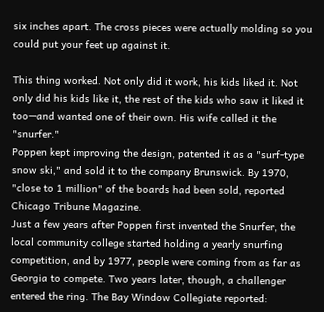six inches apart. The cross pieces were actually molding so you could put your feet up against it.

This thing worked. Not only did it work, his kids liked it. Not only did his kids like it, the rest of the kids who saw it liked it too—and wanted one of their own. His wife called it the "snurfer."
Poppen kept improving the design, patented it as a "surf-type snow ski," and sold it to the company Brunswick. By 1970, "close to 1 million" of the boards had been sold, reported Chicago Tribune Magazine.
Just a few years after Poppen first invented the Snurfer, the local community college started holding a yearly snurfing competition, and by 1977, people were coming from as far as Georgia to compete. Two years later, though, a challenger entered the ring. The Bay Window Collegiate reported: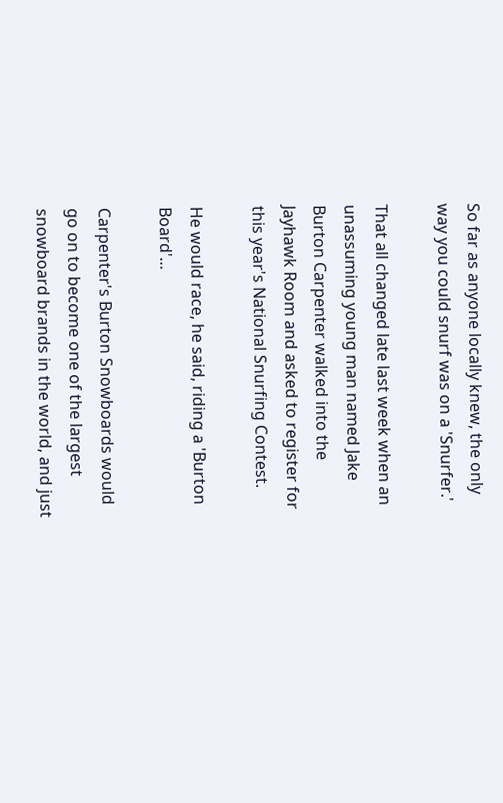So far as anyone locally knew, the only way you could snurf was on a 'Snurfer.'

That all changed late last week when an unassuming young man named Jake Burton Carpenter walked into the Jayhawk Room and asked to register for this year's National Snurfing Contest.

He would race, he said, riding a 'Burton Board'…

Carpenter's Burton Snowboards would go on to become one of the largest snowboard brands in the world, and just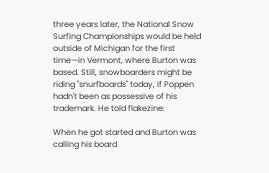three years later, the National Snow Surfing Championships would be held outside of Michigan for the first time—in Vermont, where Burton was based. Still, snowboarders might be riding "snurfboards" today, if Poppen hadn't been as possessive of his trademark. He told flakezine:

When he got started and Burton was calling his board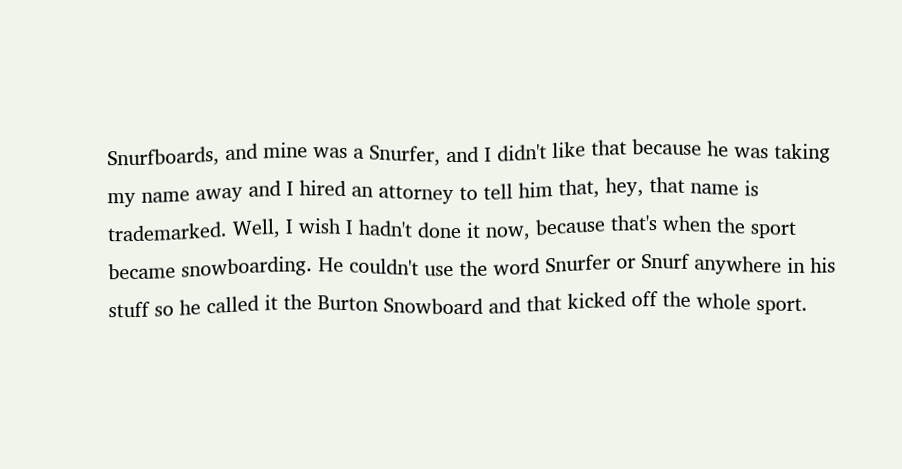Snurfboards, and mine was a Snurfer, and I didn't like that because he was taking my name away and I hired an attorney to tell him that, hey, that name is trademarked. Well, I wish I hadn't done it now, because that's when the sport became snowboarding. He couldn't use the word Snurfer or Snurf anywhere in his stuff so he called it the Burton Snowboard and that kicked off the whole sport.